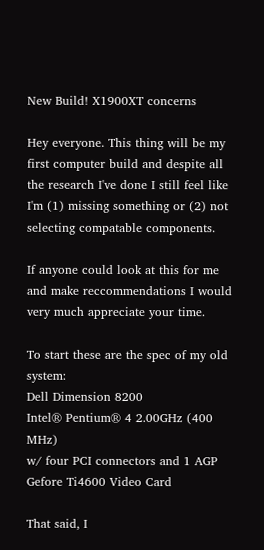New Build! X1900XT concerns

Hey everyone. This thing will be my first computer build and despite all the research I've done I still feel like I'm (1) missing something or (2) not selecting compatable components.

If anyone could look at this for me and make reccommendations I would very much appreciate your time.

To start these are the spec of my old system:
Dell Dimension 8200
Intel® Pentium® 4 2.00GHz (400 MHz)
w/ four PCI connectors and 1 AGP
Gefore Ti4600 Video Card

That said, I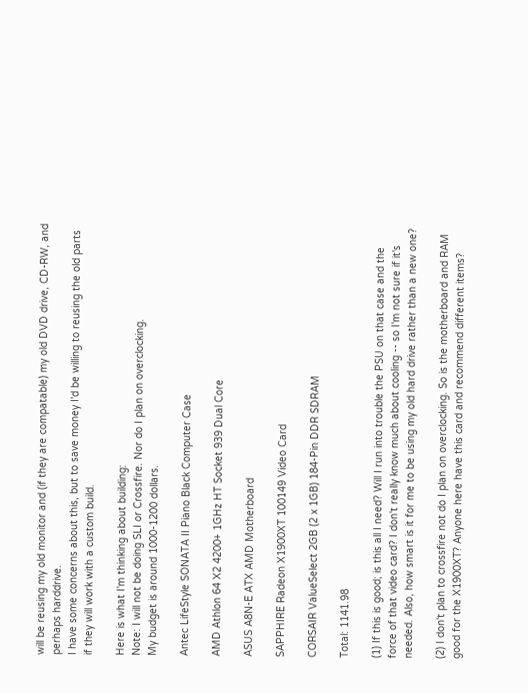will be reusing my old monitor and (if they are compatable) my old DVD drive, CD-RW, and perhaps harddrive.
I have some concerns about this, but to save money I'd be willing to reusing the old parts if they will work with a custom build.

Here is what I'm thinking about building:
Note: I will not be doing SLI or Crossfire. Nor do I plan on overclocking.
My budget is around 1000-1200 dollars.

Antec LifeStyle SONATA II Piano Black Computer Case

AMD Athlon 64 X2 4200+ 1GHz HT Socket 939 Dual Core

ASUS A8N-E ATX AMD Motherboard

SAPPHIRE Radeon X1900XT 100149 Video Card

CORSAIR ValueSelect 2GB (2 x 1GB) 184-Pin DDR SDRAM

Total: 1141.98

(1) If this is good; is this all I need? Will I run into trouble the PSU on that case and the force of that video card? I don't really know much about cooling -- so I'm not sure if it's needed. Also, how smart is it for me to be using my old hard drive rather than a new one?

(2) I don't plan to crossfire not do I plan on overclocking. So is the motherboard and RAM good for the X1900XT? Anyone here have this card and recommend different items?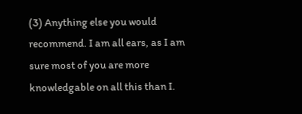(3) Anything else you would recommend. I am all ears, as I am sure most of you are more knowledgable on all this than I.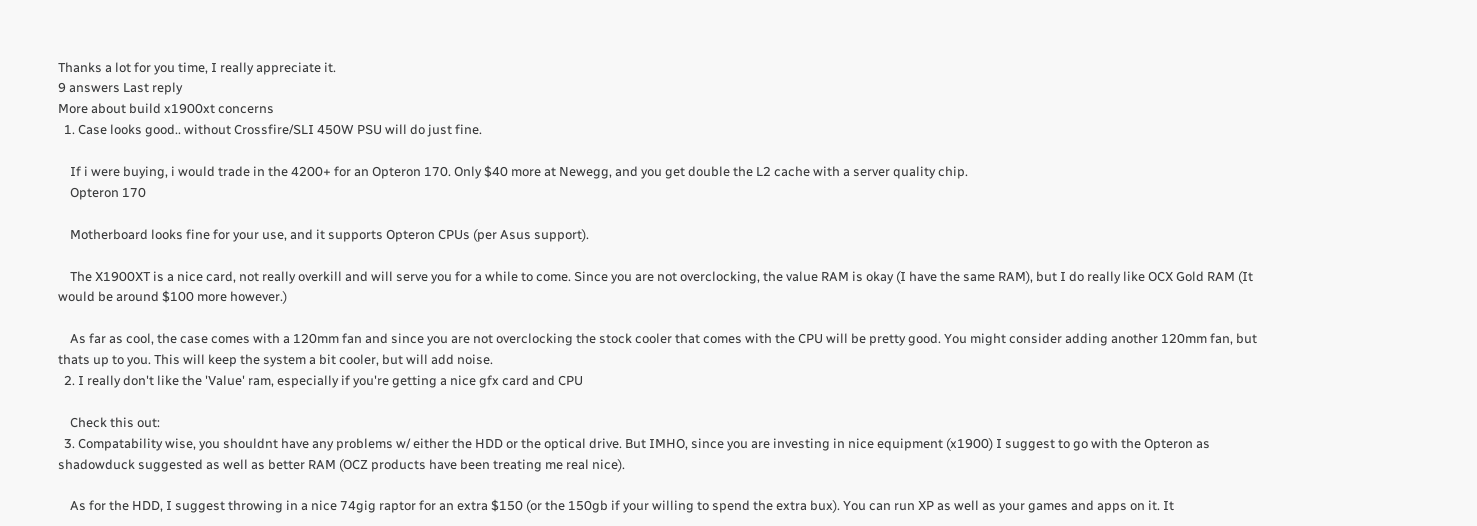Thanks a lot for you time, I really appreciate it.
9 answers Last reply
More about build x1900xt concerns
  1. Case looks good.. without Crossfire/SLI 450W PSU will do just fine.

    If i were buying, i would trade in the 4200+ for an Opteron 170. Only $40 more at Newegg, and you get double the L2 cache with a server quality chip.
    Opteron 170

    Motherboard looks fine for your use, and it supports Opteron CPUs (per Asus support).

    The X1900XT is a nice card, not really overkill and will serve you for a while to come. Since you are not overclocking, the value RAM is okay (I have the same RAM), but I do really like OCX Gold RAM (It would be around $100 more however.)

    As far as cool, the case comes with a 120mm fan and since you are not overclocking the stock cooler that comes with the CPU will be pretty good. You might consider adding another 120mm fan, but thats up to you. This will keep the system a bit cooler, but will add noise.
  2. I really don't like the 'Value' ram, especially if you're getting a nice gfx card and CPU

    Check this out:
  3. Compatability wise, you shouldnt have any problems w/ either the HDD or the optical drive. But IMHO, since you are investing in nice equipment (x1900) I suggest to go with the Opteron as shadowduck suggested as well as better RAM (OCZ products have been treating me real nice).

    As for the HDD, I suggest throwing in a nice 74gig raptor for an extra $150 (or the 150gb if your willing to spend the extra bux). You can run XP as well as your games and apps on it. It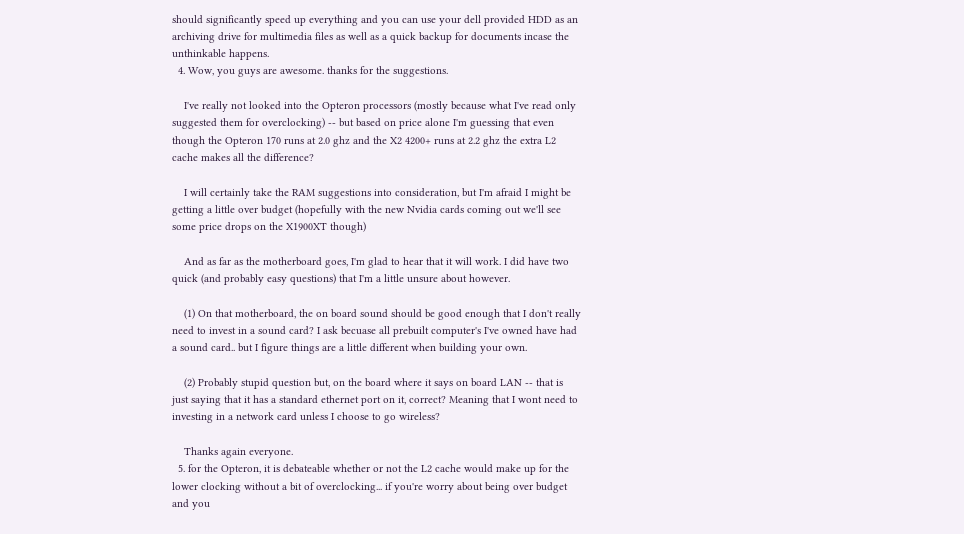should significantly speed up everything and you can use your dell provided HDD as an archiving drive for multimedia files as well as a quick backup for documents incase the unthinkable happens.
  4. Wow, you guys are awesome. thanks for the suggestions.

    I've really not looked into the Opteron processors (mostly because what I've read only suggested them for overclocking) -- but based on price alone I'm guessing that even though the Opteron 170 runs at 2.0 ghz and the X2 4200+ runs at 2.2 ghz the extra L2 cache makes all the difference?

    I will certainly take the RAM suggestions into consideration, but I'm afraid I might be getting a little over budget (hopefully with the new Nvidia cards coming out we'll see some price drops on the X1900XT though)

    And as far as the motherboard goes, I'm glad to hear that it will work. I did have two quick (and probably easy questions) that I'm a little unsure about however.

    (1) On that motherboard, the on board sound should be good enough that I don't really need to invest in a sound card? I ask becuase all prebuilt computer's I've owned have had a sound card.. but I figure things are a little different when building your own.

    (2) Probably stupid question but, on the board where it says on board LAN -- that is just saying that it has a standard ethernet port on it, correct? Meaning that I wont need to investing in a network card unless I choose to go wireless?

    Thanks again everyone.
  5. for the Opteron, it is debateable whether or not the L2 cache would make up for the lower clocking without a bit of overclocking... if you're worry about being over budget and you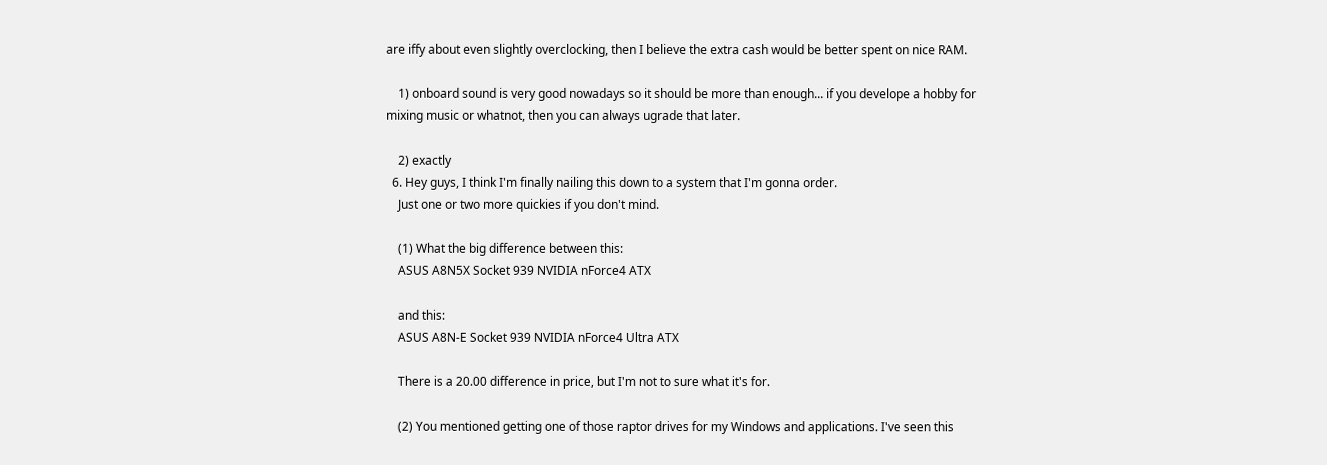are iffy about even slightly overclocking, then I believe the extra cash would be better spent on nice RAM.

    1) onboard sound is very good nowadays so it should be more than enough... if you develope a hobby for mixing music or whatnot, then you can always ugrade that later.

    2) exactly
  6. Hey guys, I think I'm finally nailing this down to a system that I'm gonna order.
    Just one or two more quickies if you don't mind.

    (1) What the big difference between this:
    ASUS A8N5X Socket 939 NVIDIA nForce4 ATX

    and this:
    ASUS A8N-E Socket 939 NVIDIA nForce4 Ultra ATX

    There is a 20.00 difference in price, but I'm not to sure what it's for.

    (2) You mentioned getting one of those raptor drives for my Windows and applications. I've seen this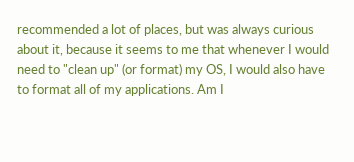recommended a lot of places, but was always curious about it, because it seems to me that whenever I would need to "clean up" (or format) my OS, I would also have to format all of my applications. Am I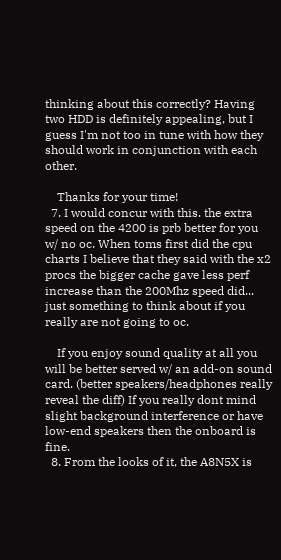thinking about this correctly? Having two HDD is definitely appealing, but I guess I'm not too in tune with how they should work in conjunction with each other.

    Thanks for your time!
  7. I would concur with this. the extra speed on the 4200 is prb better for you w/ no oc. When toms first did the cpu charts I believe that they said with the x2 procs the bigger cache gave less perf increase than the 200Mhz speed did... just something to think about if you really are not going to oc.

    If you enjoy sound quality at all you will be better served w/ an add-on sound card. (better speakers/headphones really reveal the diff) If you really dont mind slight background interference or have low-end speakers then the onboard is fine.
  8. From the looks of it, the A8N5X is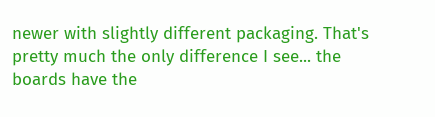newer with slightly different packaging. That's pretty much the only difference I see... the boards have the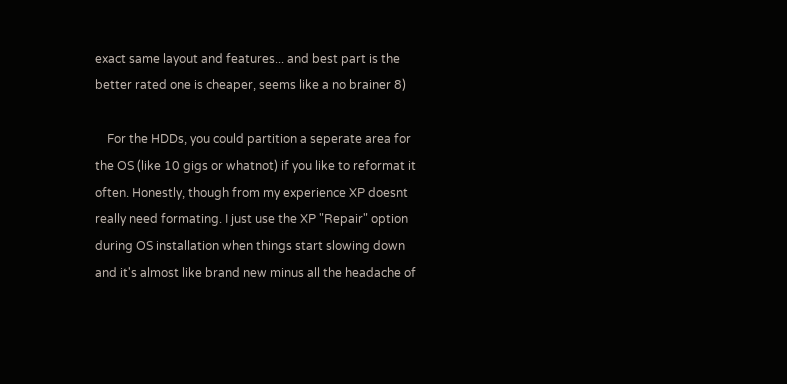exact same layout and features... and best part is the better rated one is cheaper, seems like a no brainer 8)

    For the HDDs, you could partition a seperate area for the OS (like 10 gigs or whatnot) if you like to reformat it often. Honestly, though from my experience XP doesnt really need formating. I just use the XP "Repair" option during OS installation when things start slowing down and it's almost like brand new minus all the headache of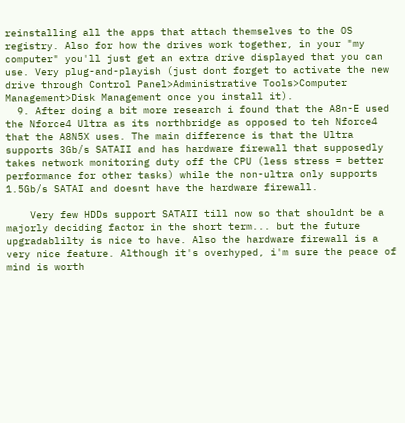reinstalling all the apps that attach themselves to the OS registry. Also for how the drives work together, in your "my computer" you'll just get an extra drive displayed that you can use. Very plug-and-playish (just dont forget to activate the new drive through Control Panel>Administrative Tools>Computer Management>Disk Management once you install it).
  9. After doing a bit more research i found that the A8n-E used the Nforce4 Ultra as its northbridge as opposed to teh Nforce4 that the A8N5X uses. The main difference is that the Ultra supports 3Gb/s SATAII and has hardware firewall that supposedly takes network monitoring duty off the CPU (less stress = better performance for other tasks) while the non-ultra only supports 1.5Gb/s SATAI and doesnt have the hardware firewall.

    Very few HDDs support SATAII till now so that shouldnt be a majorly deciding factor in the short term... but the future upgradablilty is nice to have. Also the hardware firewall is a very nice feature. Although it's overhyped, i'm sure the peace of mind is worth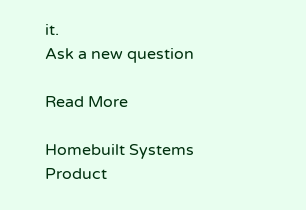it.
Ask a new question

Read More

Homebuilt Systems Product